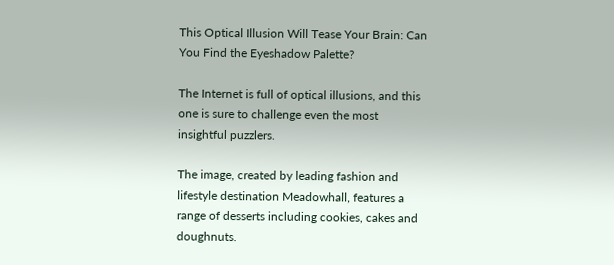This Optical Illusion Will Tease Your Brain: Can You Find the Eyeshadow Palette?

The Internet is full of optical illusions, and this one is sure to challenge even the most insightful puzzlers.

The image, created by leading fashion and lifestyle destination Meadowhall, features a range of desserts including cookies, cakes and doughnuts.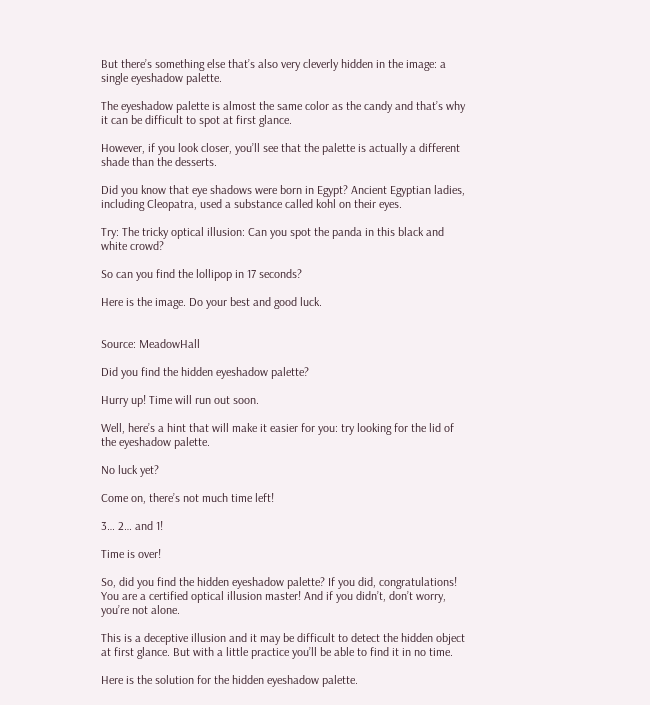But there’s something else that’s also very cleverly hidden in the image: a single eyeshadow palette.

The eyeshadow palette is almost the same color as the candy and that’s why it can be difficult to spot at first glance.

However, if you look closer, you’ll see that the palette is actually a different shade than the desserts.

Did you know that eye shadows were born in Egypt? Ancient Egyptian ladies, including Cleopatra, used a substance called kohl on their eyes.

Try: The tricky optical illusion: Can you spot the panda in this black and white crowd?

So can you find the lollipop in 17 seconds?

Here is the image. Do your best and good luck.


Source: MeadowHall

Did you find the hidden eyeshadow palette?

Hurry up! Time will run out soon.

Well, here’s a hint that will make it easier for you: try looking for the lid of the eyeshadow palette.

No luck yet?

Come on, there’s not much time left!

3… 2… and 1!

Time is over!

So, did you find the hidden eyeshadow palette? If you did, congratulations! You are a certified optical illusion master! And if you didn’t, don’t worry, you’re not alone.

This is a deceptive illusion and it may be difficult to detect the hidden object at first glance. But with a little practice you’ll be able to find it in no time.

Here is the solution for the hidden eyeshadow palette.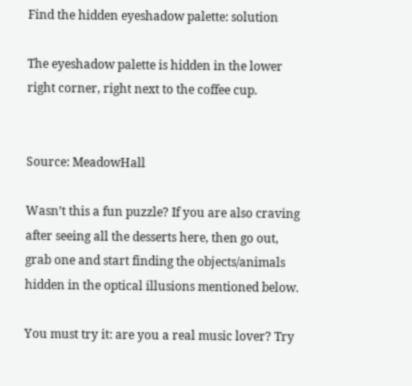Find the hidden eyeshadow palette: solution

The eyeshadow palette is hidden in the lower right corner, right next to the coffee cup.


Source: MeadowHall

Wasn’t this a fun puzzle? If you are also craving after seeing all the desserts here, then go out, grab one and start finding the objects/animals hidden in the optical illusions mentioned below.

You must try it: are you a real music lover? Try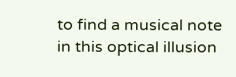to find a musical note in this optical illusion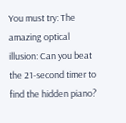You must try: The amazing optical illusion: Can you beat the 21-second timer to find the hidden piano?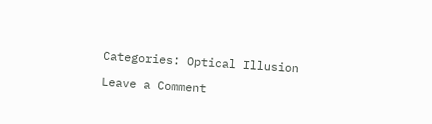Categories: Optical Illusion

Leave a Comment